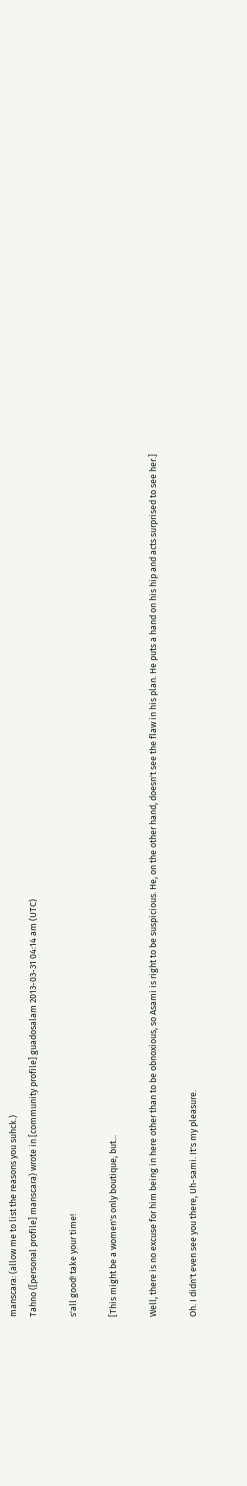manscara: (allow me to list the reasons you suhck.)
Tahno ([personal profile] manscara) wrote in [community profile] guadosalam 2013-03-31 04:14 am (UTC)

s'all good! take your time!

[This might be a women's only boutique, but...

Well, there is no excuse for him being in here other than to be obnoxious, so Asami is right to be suspicious. He, on the other hand, doesn't see the flaw in his plan. He puts a hand on his hip and acts surprised to see her.]

Oh. I didn't even see you there, Uh-sami. It's my pleasure.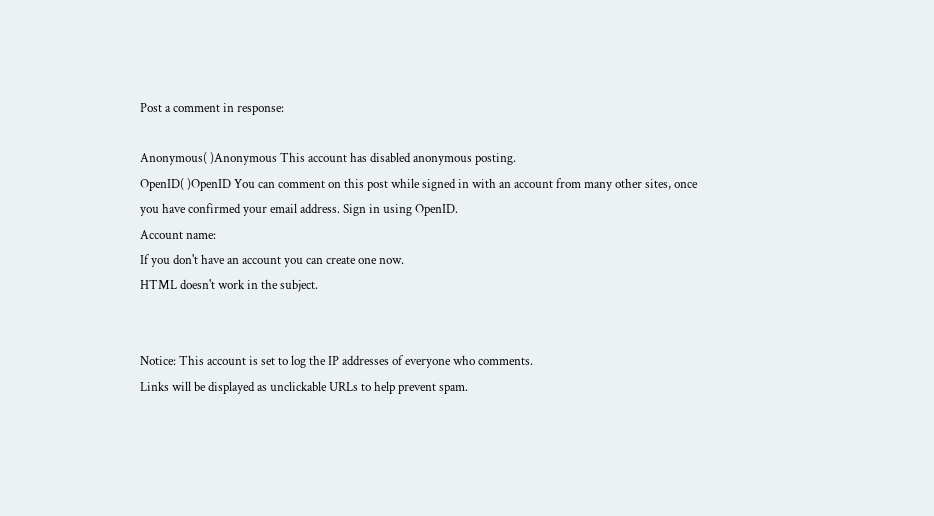Post a comment in response:

Anonymous( )Anonymous This account has disabled anonymous posting.
OpenID( )OpenID You can comment on this post while signed in with an account from many other sites, once you have confirmed your email address. Sign in using OpenID.
Account name:
If you don't have an account you can create one now.
HTML doesn't work in the subject.


Notice: This account is set to log the IP addresses of everyone who comments.
Links will be displayed as unclickable URLs to help prevent spam.